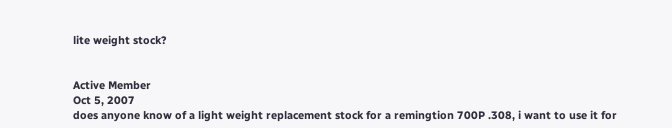lite weight stock?


Active Member
Oct 5, 2007
does anyone know of a light weight replacement stock for a remingtion 700P .308, i want to use it for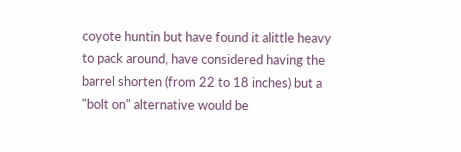coyote huntin but have found it alittle heavy to pack around, have considered having the barrel shorten (from 22 to 18 inches) but a "bolt on" alternative would be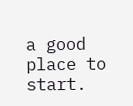a good place to start.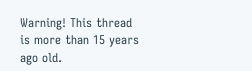Warning! This thread is more than 15 years ago old.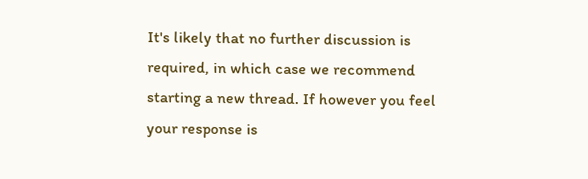It's likely that no further discussion is required, in which case we recommend starting a new thread. If however you feel your response is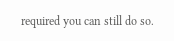required you can still do so.